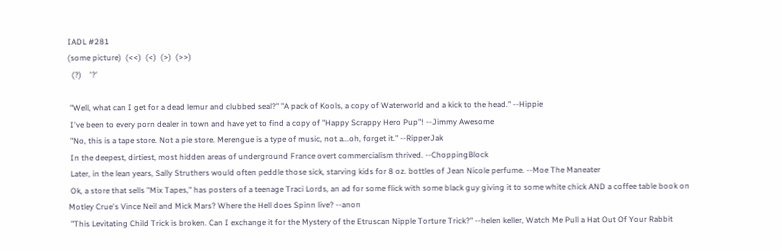IADL #281
(some picture)  (<<)  (<)  (>)  (>>)
  (?)    '?'

 "Well, what can I get for a dead lemur and clubbed seal?" "A pack of Kools, a copy of Waterworld and a kick to the head." --Hippie
 I've been to every porn dealer in town and have yet to find a copy of "Happy Scrappy Hero Pup"! --Jimmy Awesome
 "No, this is a tape store. Not a pie store. Merengue is a type of music, not a...oh, forget it." --RipperJak
 In the deepest, dirtiest, most hidden areas of underground France overt commercialism thrived. --ChoppingBlock
 Later, in the lean years, Sally Struthers would often peddle those sick, starving kids for 8 oz. bottles of Jean Nicole perfume. --Moe The Maneater
 Ok, a store that sells "Mix Tapes," has posters of a teenage Traci Lords, an ad for some flick with some black guy giving it to some white chick AND a coffee table book on Motley Crue's Vince Neil and Mick Mars? Where the Hell does Spinn live? --anon
 "This Levitating Child Trick is broken. Can I exchange it for the Mystery of the Etruscan Nipple Torture Trick?" --helen keller, Watch Me Pull a Hat Out Of Your Rabbit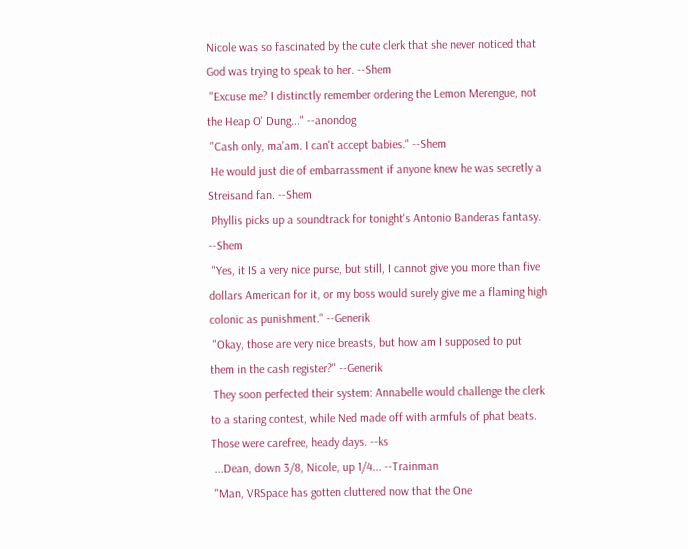Nicole was so fascinated by the cute clerk that she never noticed that God was trying to speak to her. --Shem
 "Excuse me? I distinctly remember ordering the Lemon Merengue, not the Heap O' Dung..." --anondog
 "Cash only, ma'am. I can't accept babies." --Shem
 He would just die of embarrassment if anyone knew he was secretly a Streisand fan. --Shem
 Phyllis picks up a soundtrack for tonight's Antonio Banderas fantasy. --Shem
 "Yes, it IS a very nice purse, but still, I cannot give you more than five dollars American for it, or my boss would surely give me a flaming high colonic as punishment." --Generik
 "Okay, those are very nice breasts, but how am I supposed to put them in the cash register?" --Generik
 They soon perfected their system: Annabelle would challenge the clerk to a staring contest, while Ned made off with armfuls of phat beats. Those were carefree, heady days. --ks
 ...Dean, down 3/8, Nicole, up 1/4... --Trainman
 "Man, VRSpace has gotten cluttered now that the One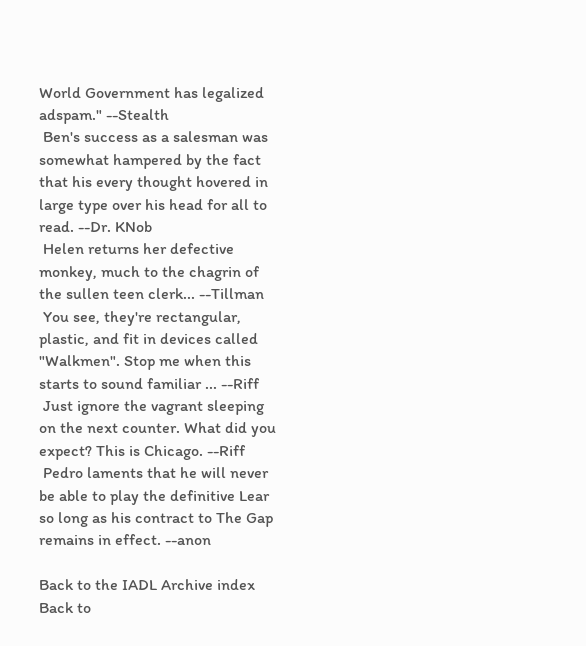World Government has legalized adspam." --Stealth
 Ben's success as a salesman was somewhat hampered by the fact that his every thought hovered in large type over his head for all to read. --Dr. KNob
 Helen returns her defective monkey, much to the chagrin of the sullen teen clerk... --Tillman
 You see, they're rectangular, plastic, and fit in devices called "Walkmen". Stop me when this starts to sound familiar ... --Riff
 Just ignore the vagrant sleeping on the next counter. What did you expect? This is Chicago. --Riff
 Pedro laments that he will never be able to play the definitive Lear so long as his contract to The Gap remains in effect. --anon

Back to the IADL Archive index
Back to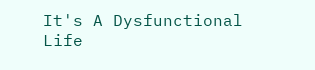It's A Dysfunctional Life